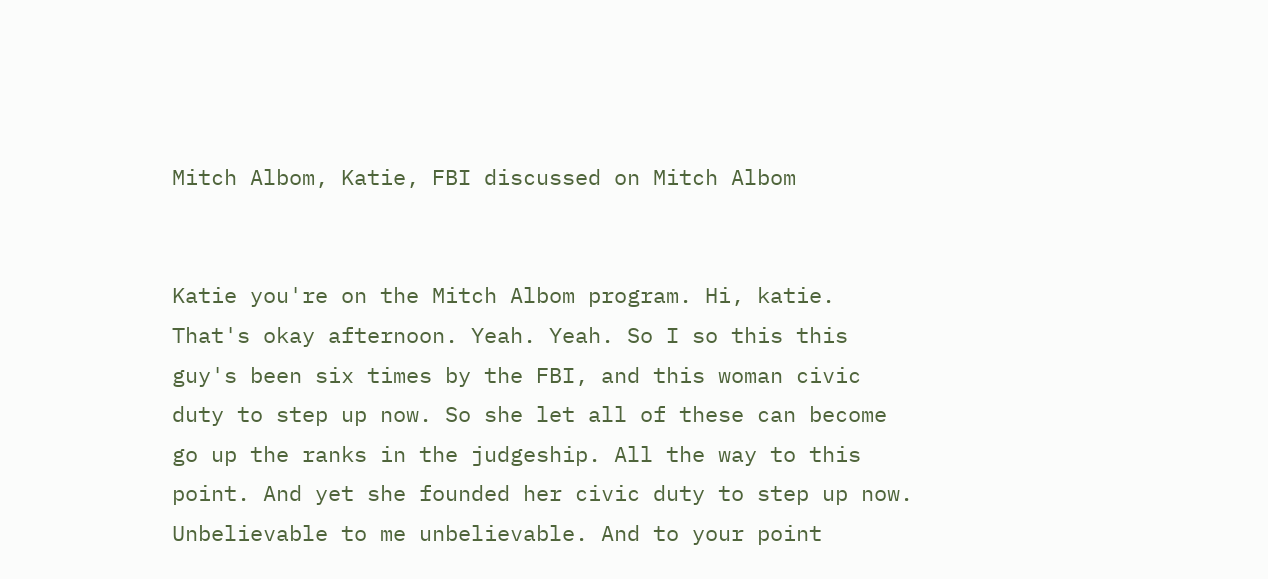Mitch Albom, Katie, FBI discussed on Mitch Albom


Katie you're on the Mitch Albom program. Hi, katie. That's okay afternoon. Yeah. Yeah. So I so this this guy's been six times by the FBI, and this woman civic duty to step up now. So she let all of these can become go up the ranks in the judgeship. All the way to this point. And yet she founded her civic duty to step up now. Unbelievable to me unbelievable. And to your point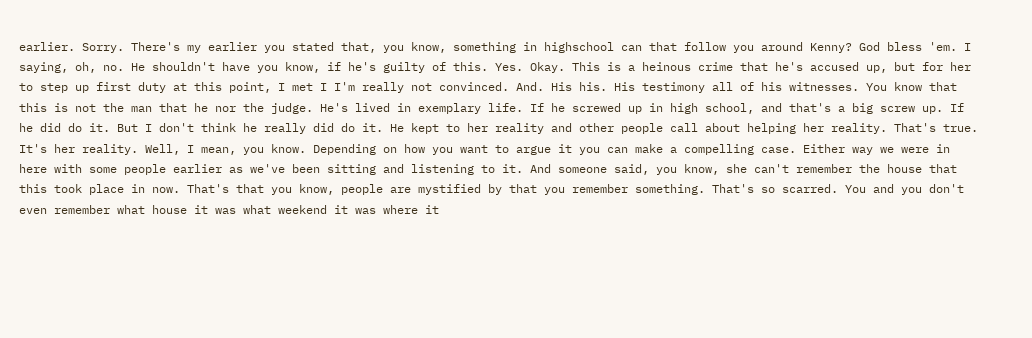earlier. Sorry. There's my earlier you stated that, you know, something in highschool can that follow you around Kenny? God bless 'em. I saying, oh, no. He shouldn't have you know, if he's guilty of this. Yes. Okay. This is a heinous crime that he's accused up, but for her to step up first duty at this point, I met I I'm really not convinced. And. His his. His testimony all of his witnesses. You know that this is not the man that he nor the judge. He's lived in exemplary life. If he screwed up in high school, and that's a big screw up. If he did do it. But I don't think he really did do it. He kept to her reality and other people call about helping her reality. That's true. It's her reality. Well, I mean, you know. Depending on how you want to argue it you can make a compelling case. Either way we were in here with some people earlier as we've been sitting and listening to it. And someone said, you know, she can't remember the house that this took place in now. That's that you know, people are mystified by that you remember something. That's so scarred. You and you don't even remember what house it was what weekend it was where it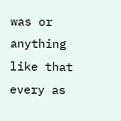was or anything like that every as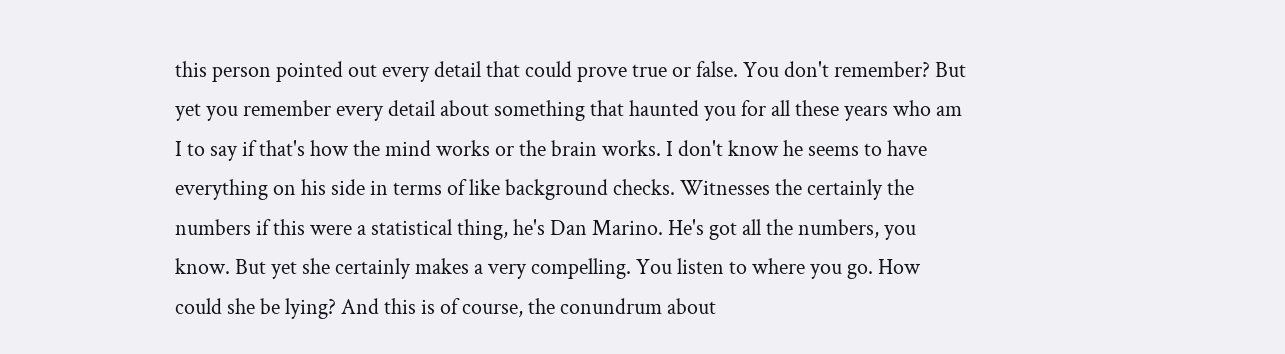this person pointed out every detail that could prove true or false. You don't remember? But yet you remember every detail about something that haunted you for all these years who am I to say if that's how the mind works or the brain works. I don't know he seems to have everything on his side in terms of like background checks. Witnesses the certainly the numbers if this were a statistical thing, he's Dan Marino. He's got all the numbers, you know. But yet she certainly makes a very compelling. You listen to where you go. How could she be lying? And this is of course, the conundrum about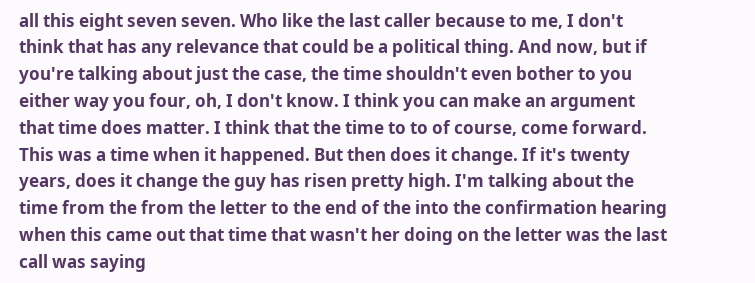all this eight seven seven. Who like the last caller because to me, I don't think that has any relevance that could be a political thing. And now, but if you're talking about just the case, the time shouldn't even bother to you either way you four, oh, I don't know. I think you can make an argument that time does matter. I think that the time to to of course, come forward. This was a time when it happened. But then does it change. If it's twenty years, does it change the guy has risen pretty high. I'm talking about the time from the from the letter to the end of the into the confirmation hearing when this came out that time that wasn't her doing on the letter was the last call was saying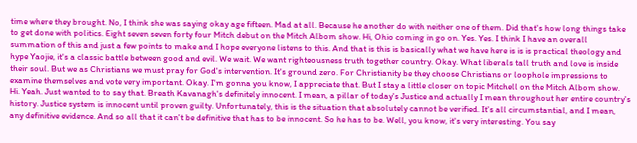time where they brought. No, I think she was saying okay age fifteen. Mad at all. Because he another do with neither one of them. Did that's how long things take to get done with politics. Eight seven seven forty four Mitch debut on the Mitch Albom show. Hi, Ohio coming in go on. Yes. Yes. I think I have an overall summation of this and just a few points to make and I hope everyone listens to this. And that is this is basically what we have here is is is practical theology and hype Yaojie, it's a classic battle between good and evil. We wait. We want righteousness truth together country. Okay. What liberals tall truth and love is inside their soul. But we as Christians we must pray for God's intervention. It's ground zero. For Christianity be they choose Christians or loophole impressions to examine themselves and vote very important. Okay. I'm gonna you know, I appreciate that. But I stay a little closer on topic Mitchell on the Mitch Albom show. Hi. Yeah. Just wanted to to say that. Breath Kavanagh's definitely innocent. I mean, a pillar of today's Justice and actually I mean throughout her entire country's history. Justice system is innocent until proven guilty. Unfortunately, this is the situation that absolutely cannot be verified. It's all circumstantial, and I mean, any definitive evidence. And so all that it can't be definitive that has to be innocent. So he has to be. Well, you know, it's very interesting. You say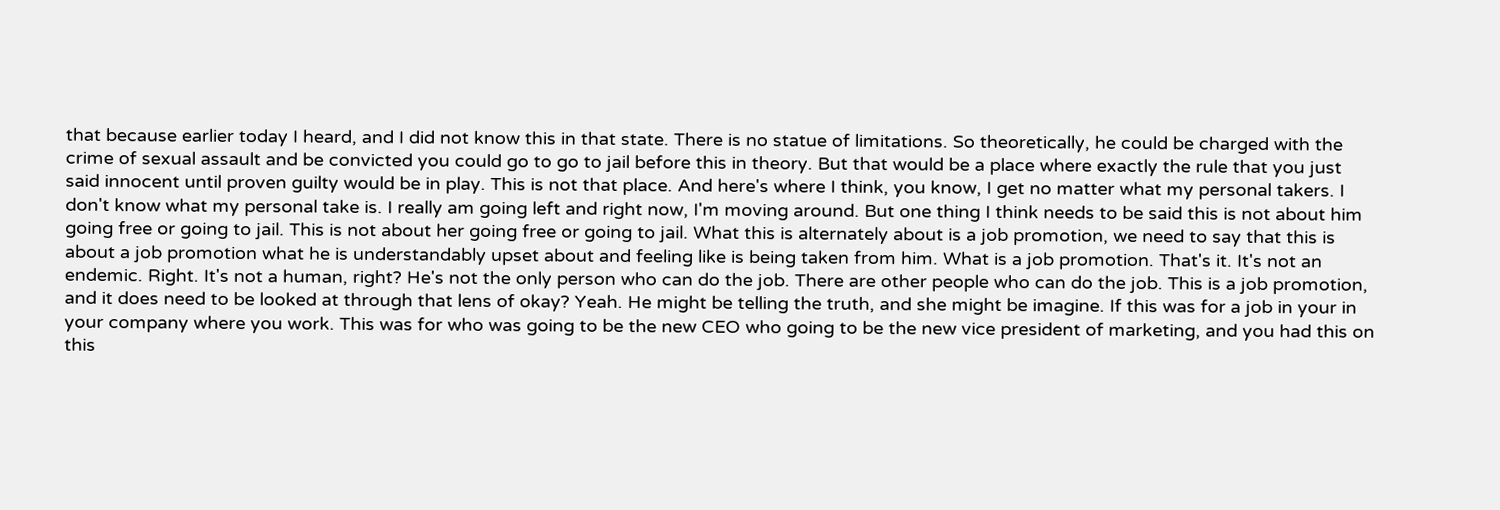that because earlier today I heard, and I did not know this in that state. There is no statue of limitations. So theoretically, he could be charged with the crime of sexual assault and be convicted you could go to go to jail before this in theory. But that would be a place where exactly the rule that you just said innocent until proven guilty would be in play. This is not that place. And here's where I think, you know, I get no matter what my personal takers. I don't know what my personal take is. I really am going left and right now, I'm moving around. But one thing I think needs to be said this is not about him going free or going to jail. This is not about her going free or going to jail. What this is alternately about is a job promotion, we need to say that this is about a job promotion what he is understandably upset about and feeling like is being taken from him. What is a job promotion. That's it. It's not an endemic. Right. It's not a human, right? He's not the only person who can do the job. There are other people who can do the job. This is a job promotion, and it does need to be looked at through that lens of okay? Yeah. He might be telling the truth, and she might be imagine. If this was for a job in your in your company where you work. This was for who was going to be the new CEO who going to be the new vice president of marketing, and you had this on this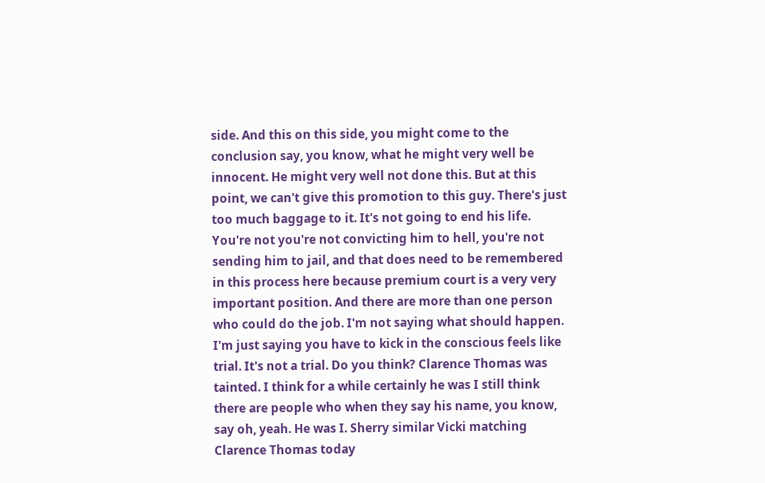side. And this on this side, you might come to the conclusion say, you know, what he might very well be innocent. He might very well not done this. But at this point, we can't give this promotion to this guy. There's just too much baggage to it. It's not going to end his life. You're not you're not convicting him to hell, you're not sending him to jail, and that does need to be remembered in this process here because premium court is a very very important position. And there are more than one person who could do the job. I'm not saying what should happen. I'm just saying you have to kick in the conscious feels like trial. It's not a trial. Do you think? Clarence Thomas was tainted. I think for a while certainly he was I still think there are people who when they say his name, you know, say oh, yeah. He was I. Sherry similar Vicki matching Clarence Thomas today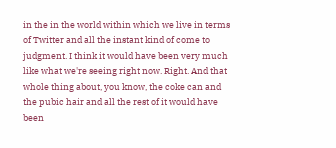in the in the world within which we live in terms of Twitter and all the instant kind of come to judgment. I think it would have been very much like what we're seeing right now. Right. And that whole thing about, you know, the coke can and the pubic hair and all the rest of it would have been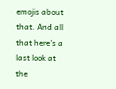emojis about that. And all that here's a last look at the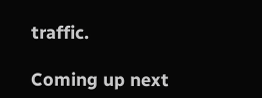traffic.

Coming up next